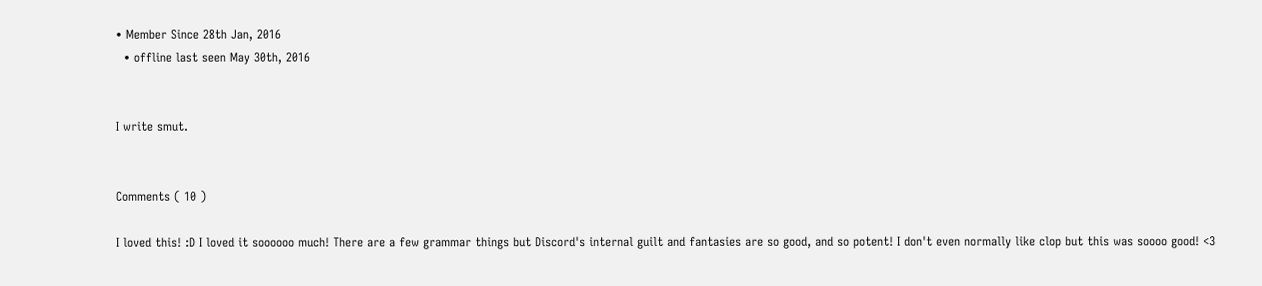• Member Since 28th Jan, 2016
  • offline last seen May 30th, 2016


I write smut.


Comments ( 10 )

I loved this! :D I loved it soooooo much! There are a few grammar things but Discord's internal guilt and fantasies are so good, and so potent! I don't even normally like clop but this was soooo good! <3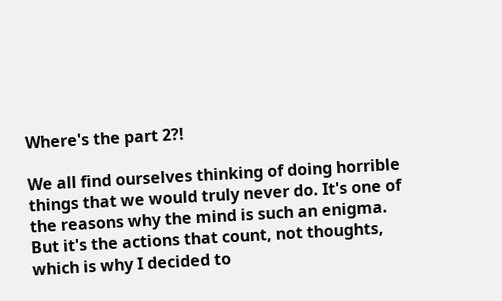Where's the part 2?!

We all find ourselves thinking of doing horrible things that we would truly never do. It's one of the reasons why the mind is such an enigma. But it's the actions that count, not thoughts, which is why I decided to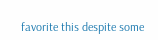favorite this despite some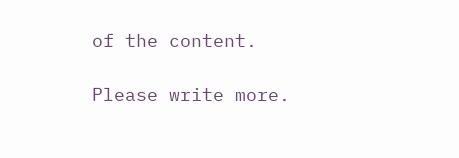of the content.

Please write more.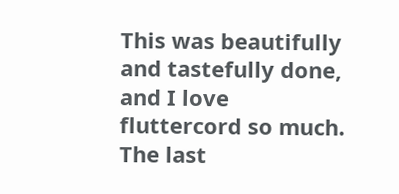This was beautifully and tastefully done, and I love fluttercord so much. The last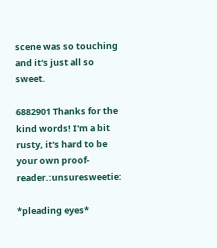scene was so touching and it's just all so sweet.

6882901 Thanks for the kind words! I'm a bit rusty, it's hard to be your own proof-reader.:unsuresweetie:

*pleading eyes*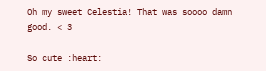Oh my sweet Celestia! That was soooo damn good. < 3

So cute :heart: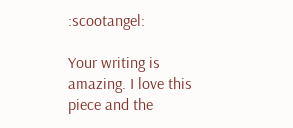:scootangel:

Your writing is amazing. I love this piece and the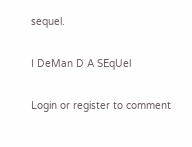sequel.

I DeMan D A SEqUel

Login or register to comment